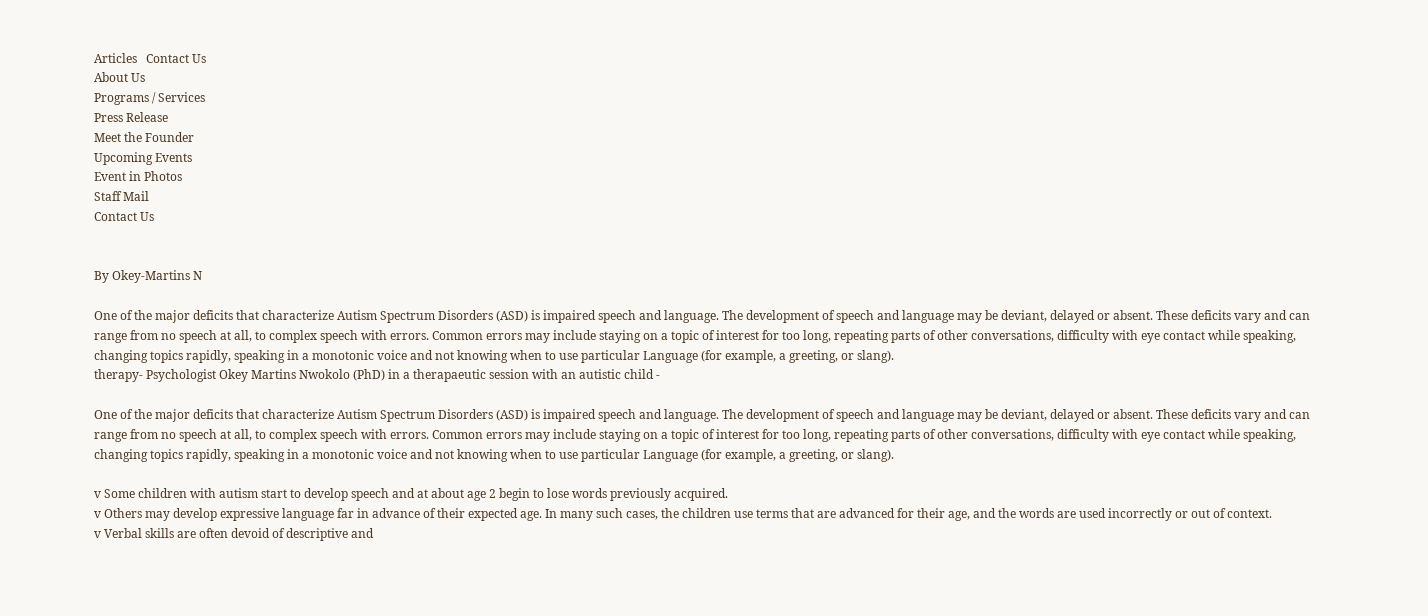Articles   Contact Us
About Us
Programs / Services
Press Release
Meet the Founder
Upcoming Events
Event in Photos
Staff Mail
Contact Us


By Okey-Martins N

One of the major deficits that characterize Autism Spectrum Disorders (ASD) is impaired speech and language. The development of speech and language may be deviant, delayed or absent. These deficits vary and can range from no speech at all, to complex speech with errors. Common errors may include staying on a topic of interest for too long, repeating parts of other conversations, difficulty with eye contact while speaking, changing topics rapidly, speaking in a monotonic voice and not knowing when to use particular Language (for example, a greeting, or slang).
therapy- Psychologist Okey Martins Nwokolo (PhD) in a therapaeutic session with an autistic child -

One of the major deficits that characterize Autism Spectrum Disorders (ASD) is impaired speech and language. The development of speech and language may be deviant, delayed or absent. These deficits vary and can range from no speech at all, to complex speech with errors. Common errors may include staying on a topic of interest for too long, repeating parts of other conversations, difficulty with eye contact while speaking, changing topics rapidly, speaking in a monotonic voice and not knowing when to use particular Language (for example, a greeting, or slang).

v Some children with autism start to develop speech and at about age 2 begin to lose words previously acquired.
v Others may develop expressive language far in advance of their expected age. In many such cases, the children use terms that are advanced for their age, and the words are used incorrectly or out of context.
v Verbal skills are often devoid of descriptive and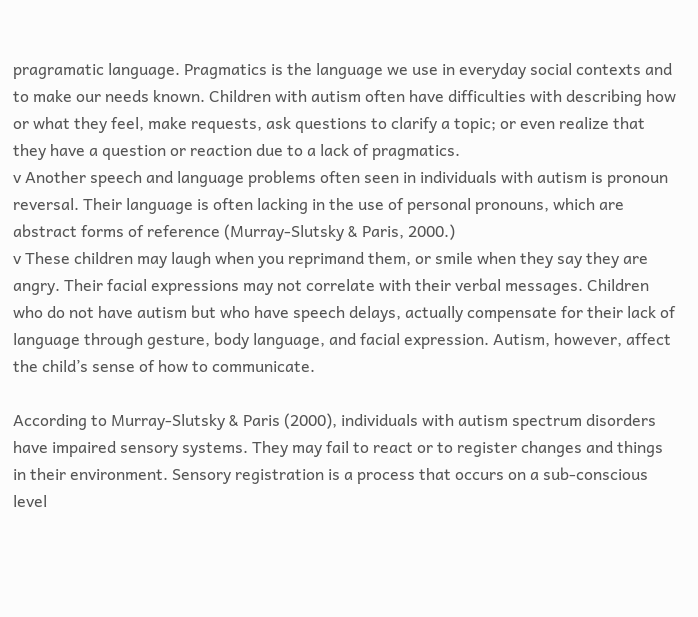pragramatic language. Pragmatics is the language we use in everyday social contexts and to make our needs known. Children with autism often have difficulties with describing how or what they feel, make requests, ask questions to clarify a topic; or even realize that they have a question or reaction due to a lack of pragmatics.
v Another speech and language problems often seen in individuals with autism is pronoun reversal. Their language is often lacking in the use of personal pronouns, which are abstract forms of reference (Murray-Slutsky & Paris, 2000.)
v These children may laugh when you reprimand them, or smile when they say they are angry. Their facial expressions may not correlate with their verbal messages. Children who do not have autism but who have speech delays, actually compensate for their lack of language through gesture, body language, and facial expression. Autism, however, affect the child’s sense of how to communicate.

According to Murray-Slutsky & Paris (2000), individuals with autism spectrum disorders have impaired sensory systems. They may fail to react or to register changes and things in their environment. Sensory registration is a process that occurs on a sub-conscious level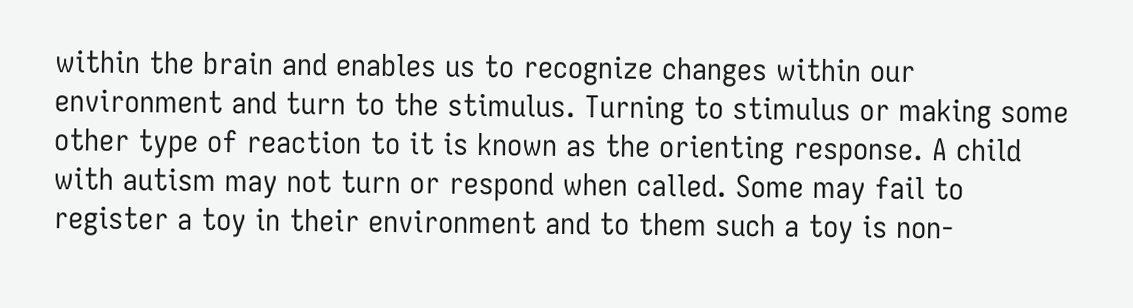within the brain and enables us to recognize changes within our environment and turn to the stimulus. Turning to stimulus or making some other type of reaction to it is known as the orienting response. A child with autism may not turn or respond when called. Some may fail to register a toy in their environment and to them such a toy is non-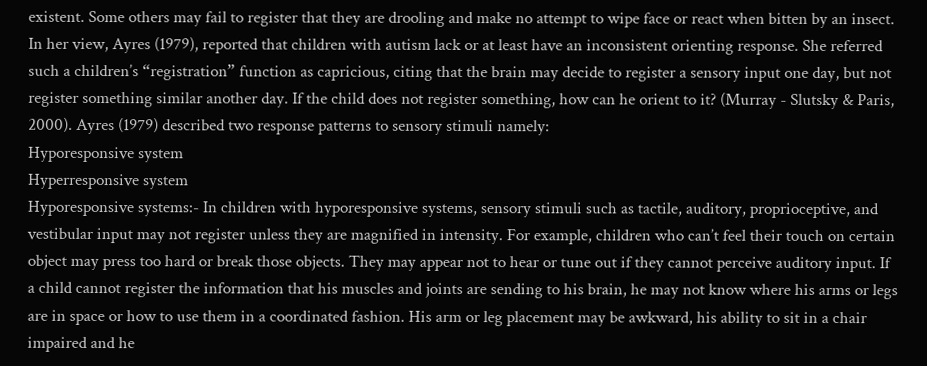existent. Some others may fail to register that they are drooling and make no attempt to wipe face or react when bitten by an insect. In her view, Ayres (1979), reported that children with autism lack or at least have an inconsistent orienting response. She referred such a children’s “registration” function as capricious, citing that the brain may decide to register a sensory input one day, but not register something similar another day. If the child does not register something, how can he orient to it? (Murray - Slutsky & Paris, 2000). Ayres (1979) described two response patterns to sensory stimuli namely:
Hyporesponsive system
Hyperresponsive system
Hyporesponsive systems:- In children with hyporesponsive systems, sensory stimuli such as tactile, auditory, proprioceptive, and vestibular input may not register unless they are magnified in intensity. For example, children who can’t feel their touch on certain object may press too hard or break those objects. They may appear not to hear or tune out if they cannot perceive auditory input. If a child cannot register the information that his muscles and joints are sending to his brain, he may not know where his arms or legs are in space or how to use them in a coordinated fashion. His arm or leg placement may be awkward, his ability to sit in a chair impaired and he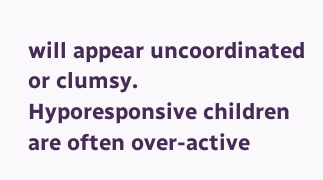will appear uncoordinated or clumsy.
Hyporesponsive children are often over-active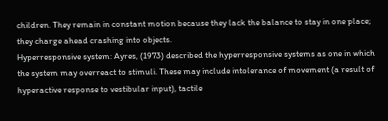children. They remain in constant motion because they lack the balance to stay in one place; they charge ahead crashing into objects.
Hyperresponsive system: Ayres, (1973) described the hyperresponsive systems as one in which the system may overreact to stimuli. These may include intolerance of movement (a result of hyperactive response to vestibular input), tactile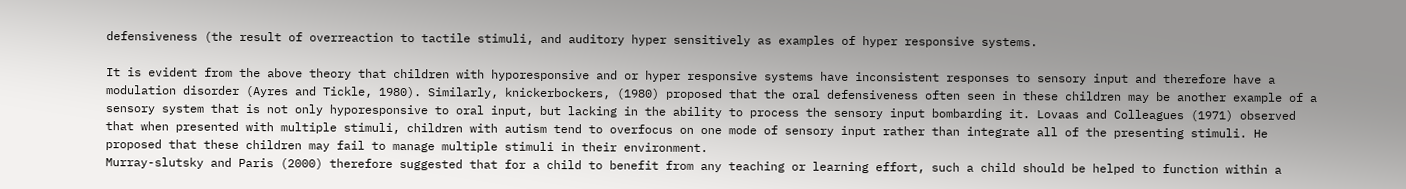defensiveness (the result of overreaction to tactile stimuli, and auditory hyper sensitively as examples of hyper responsive systems.

It is evident from the above theory that children with hyporesponsive and or hyper responsive systems have inconsistent responses to sensory input and therefore have a modulation disorder (Ayres and Tickle, 1980). Similarly, knickerbockers, (1980) proposed that the oral defensiveness often seen in these children may be another example of a sensory system that is not only hyporesponsive to oral input, but lacking in the ability to process the sensory input bombarding it. Lovaas and Colleagues (1971) observed that when presented with multiple stimuli, children with autism tend to overfocus on one mode of sensory input rather than integrate all of the presenting stimuli. He proposed that these children may fail to manage multiple stimuli in their environment.
Murray-slutsky and Paris (2000) therefore suggested that for a child to benefit from any teaching or learning effort, such a child should be helped to function within a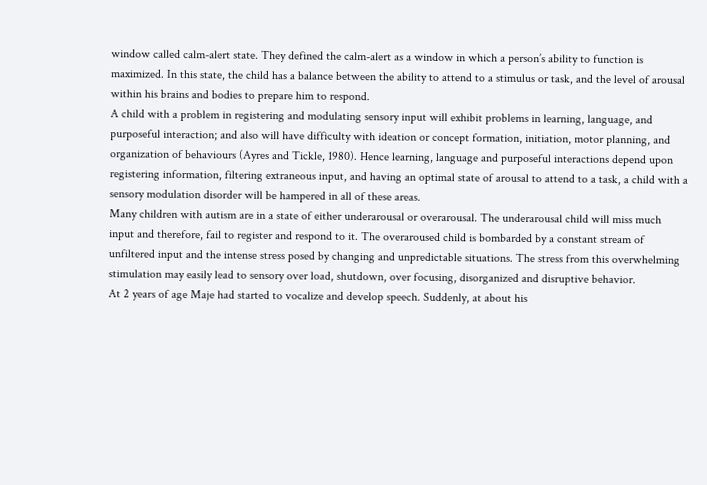window called calm-alert state. They defined the calm-alert as a window in which a person’s ability to function is maximized. In this state, the child has a balance between the ability to attend to a stimulus or task, and the level of arousal within his brains and bodies to prepare him to respond.
A child with a problem in registering and modulating sensory input will exhibit problems in learning, language, and purposeful interaction; and also will have difficulty with ideation or concept formation, initiation, motor planning, and organization of behaviours (Ayres and Tickle, 1980). Hence learning, language and purposeful interactions depend upon registering information, filtering extraneous input, and having an optimal state of arousal to attend to a task, a child with a sensory modulation disorder will be hampered in all of these areas.
Many children with autism are in a state of either underarousal or overarousal. The underarousal child will miss much input and therefore, fail to register and respond to it. The overaroused child is bombarded by a constant stream of unfiltered input and the intense stress posed by changing and unpredictable situations. The stress from this overwhelming stimulation may easily lead to sensory over load, shutdown, over focusing, disorganized and disruptive behavior.
At 2 years of age Maje had started to vocalize and develop speech. Suddenly, at about his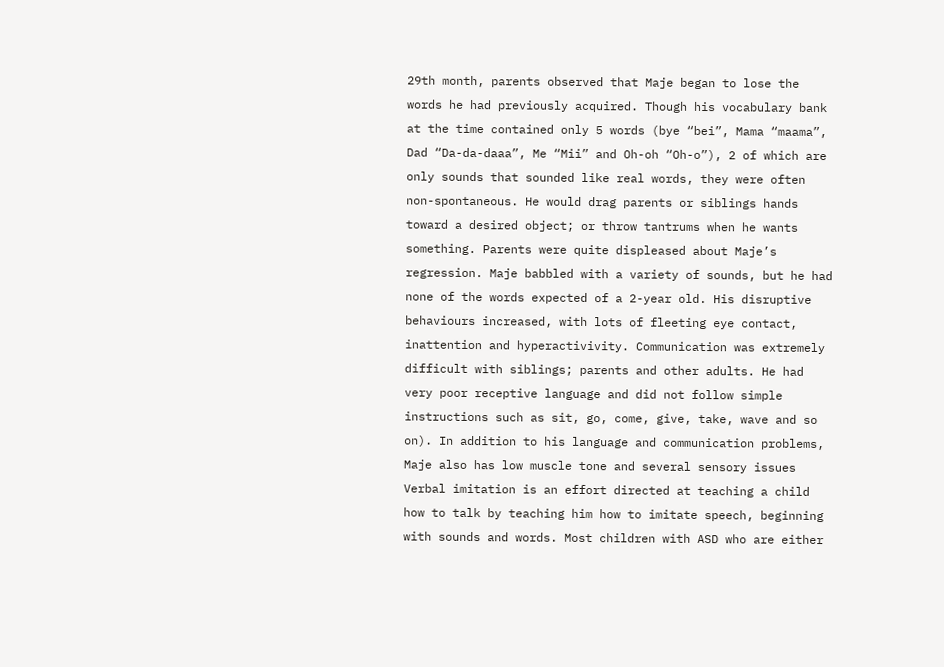29th month, parents observed that Maje began to lose the words he had previously acquired. Though his vocabulary bank at the time contained only 5 words (bye “bei”, Mama “maama”, Dad “Da-da-daaa”, Me “Mii” and Oh-oh “Oh-o”), 2 of which are only sounds that sounded like real words, they were often non-spontaneous. He would drag parents or siblings hands toward a desired object; or throw tantrums when he wants something. Parents were quite displeased about Maje’s regression. Maje babbled with a variety of sounds, but he had none of the words expected of a 2-year old. His disruptive behaviours increased, with lots of fleeting eye contact, inattention and hyperactivivity. Communication was extremely difficult with siblings; parents and other adults. He had very poor receptive language and did not follow simple instructions such as sit, go, come, give, take, wave and so on). In addition to his language and communication problems, Maje also has low muscle tone and several sensory issues
Verbal imitation is an effort directed at teaching a child how to talk by teaching him how to imitate speech, beginning with sounds and words. Most children with ASD who are either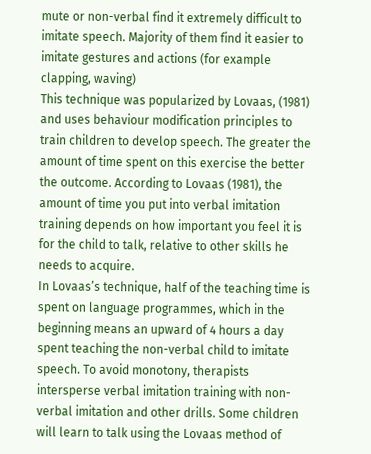mute or non-verbal find it extremely difficult to imitate speech. Majority of them find it easier to imitate gestures and actions (for example clapping, waving)
This technique was popularized by Lovaas, (1981) and uses behaviour modification principles to train children to develop speech. The greater the amount of time spent on this exercise the better the outcome. According to Lovaas (1981), the amount of time you put into verbal imitation training depends on how important you feel it is for the child to talk, relative to other skills he needs to acquire.
In Lovaas’s technique, half of the teaching time is spent on language programmes, which in the beginning means an upward of 4 hours a day spent teaching the non-verbal child to imitate speech. To avoid monotony, therapists intersperse verbal imitation training with non-verbal imitation and other drills. Some children will learn to talk using the Lovaas method of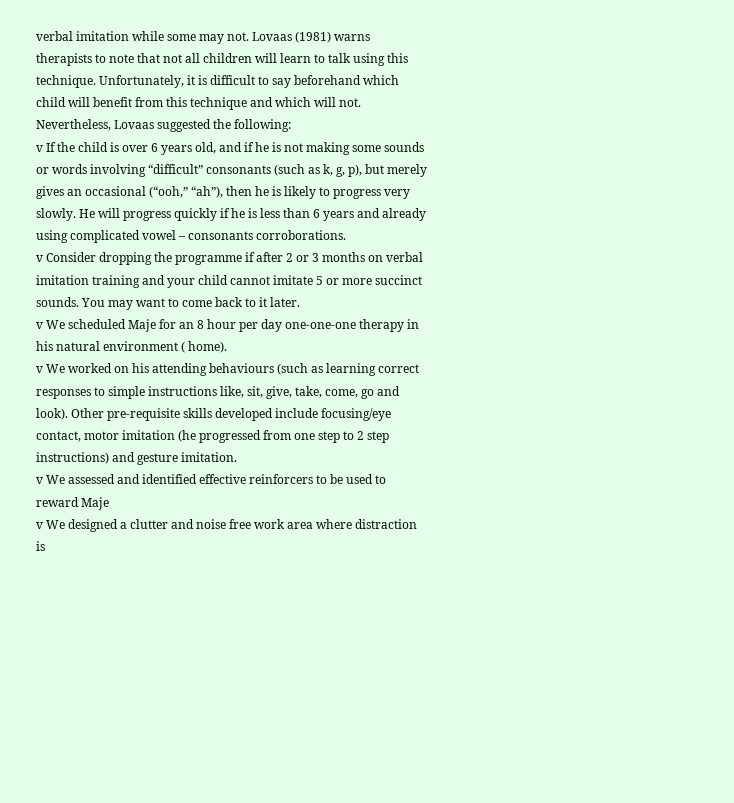verbal imitation while some may not. Lovaas (1981) warns therapists to note that not all children will learn to talk using this technique. Unfortunately, it is difficult to say beforehand which child will benefit from this technique and which will not. Nevertheless, Lovaas suggested the following:
v If the child is over 6 years old, and if he is not making some sounds or words involving “difficult” consonants (such as k, g, p), but merely gives an occasional (“ooh,” “ah”), then he is likely to progress very slowly. He will progress quickly if he is less than 6 years and already using complicated vowel – consonants corroborations.
v Consider dropping the programme if after 2 or 3 months on verbal imitation training and your child cannot imitate 5 or more succinct sounds. You may want to come back to it later.
v We scheduled Maje for an 8 hour per day one-one-one therapy in his natural environment ( home).
v We worked on his attending behaviours (such as learning correct responses to simple instructions like, sit, give, take, come, go and look). Other pre-requisite skills developed include focusing/eye contact, motor imitation (he progressed from one step to 2 step instructions) and gesture imitation.
v We assessed and identified effective reinforcers to be used to reward Maje
v We designed a clutter and noise free work area where distraction is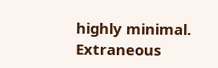highly minimal. Extraneous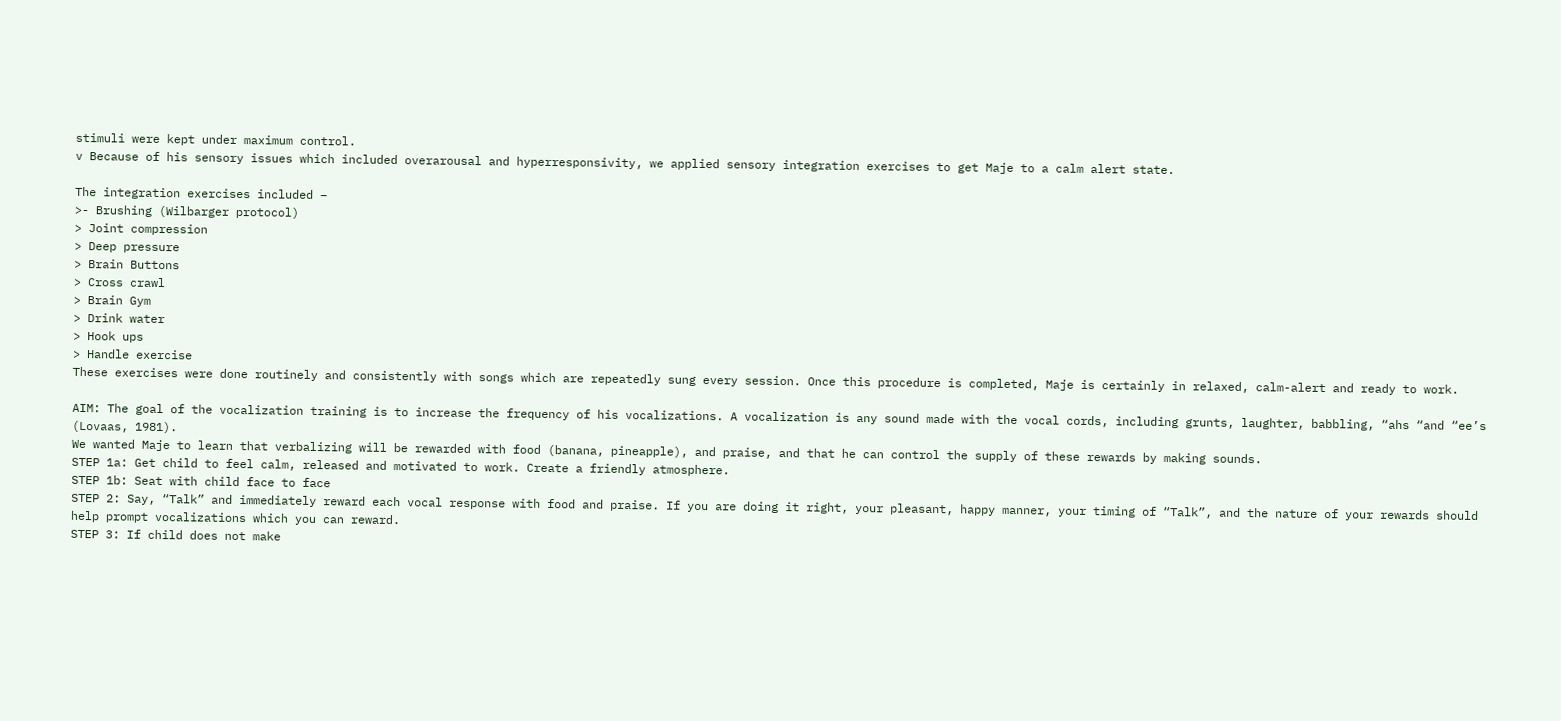stimuli were kept under maximum control.
v Because of his sensory issues which included overarousal and hyperresponsivity, we applied sensory integration exercises to get Maje to a calm alert state.

The integration exercises included –
>- Brushing (Wilbarger protocol)
> Joint compression
> Deep pressure
> Brain Buttons
> Cross crawl
> Brain Gym
> Drink water
> Hook ups
> Handle exercise
These exercises were done routinely and consistently with songs which are repeatedly sung every session. Once this procedure is completed, Maje is certainly in relaxed, calm-alert and ready to work.

AIM: The goal of the vocalization training is to increase the frequency of his vocalizations. A vocalization is any sound made with the vocal cords, including grunts, laughter, babbling, “ahs “and “ee’s (Lovaas, 1981).
We wanted Maje to learn that verbalizing will be rewarded with food (banana, pineapple), and praise, and that he can control the supply of these rewards by making sounds.
STEP 1a: Get child to feel calm, released and motivated to work. Create a friendly atmosphere.
STEP 1b: Seat with child face to face
STEP 2: Say, “Talk” and immediately reward each vocal response with food and praise. If you are doing it right, your pleasant, happy manner, your timing of “Talk”, and the nature of your rewards should help prompt vocalizations which you can reward.
STEP 3: If child does not make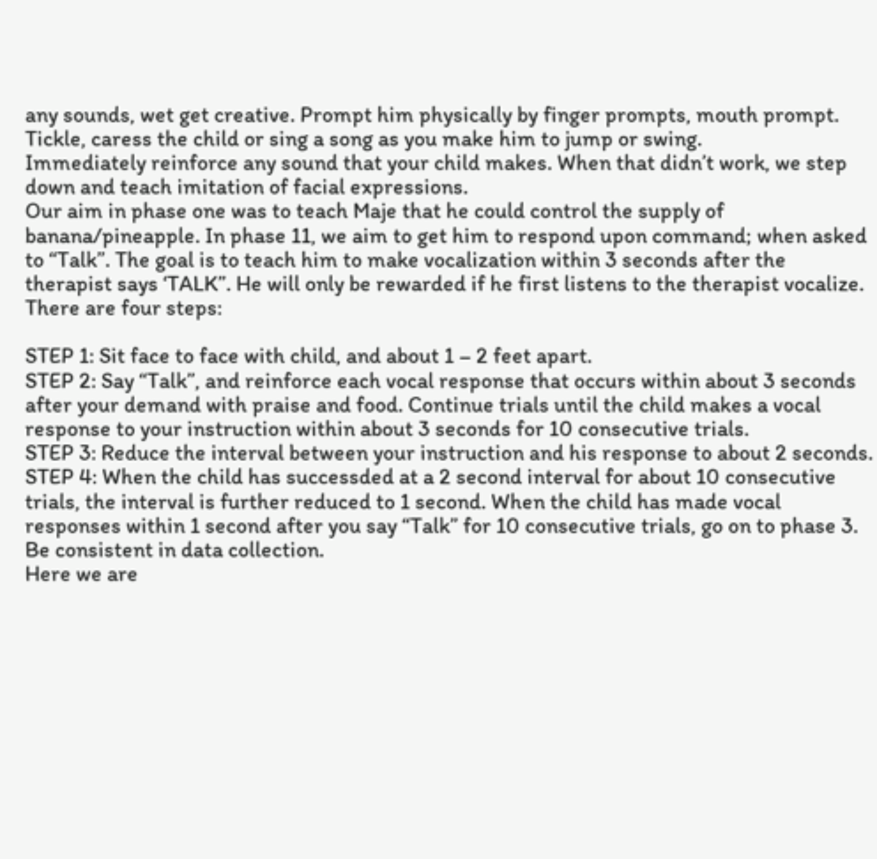any sounds, wet get creative. Prompt him physically by finger prompts, mouth prompt. Tickle, caress the child or sing a song as you make him to jump or swing.
Immediately reinforce any sound that your child makes. When that didn’t work, we step down and teach imitation of facial expressions.
Our aim in phase one was to teach Maje that he could control the supply of banana/pineapple. In phase 11, we aim to get him to respond upon command; when asked to “Talk”. The goal is to teach him to make vocalization within 3 seconds after the therapist says ‘TALK”. He will only be rewarded if he first listens to the therapist vocalize. There are four steps:

STEP 1: Sit face to face with child, and about 1 – 2 feet apart.
STEP 2: Say “Talk”, and reinforce each vocal response that occurs within about 3 seconds after your demand with praise and food. Continue trials until the child makes a vocal response to your instruction within about 3 seconds for 10 consecutive trials.
STEP 3: Reduce the interval between your instruction and his response to about 2 seconds.
STEP 4: When the child has successded at a 2 second interval for about 10 consecutive trials, the interval is further reduced to 1 second. When the child has made vocal responses within 1 second after you say “Talk” for 10 consecutive trials, go on to phase 3. Be consistent in data collection.
Here we are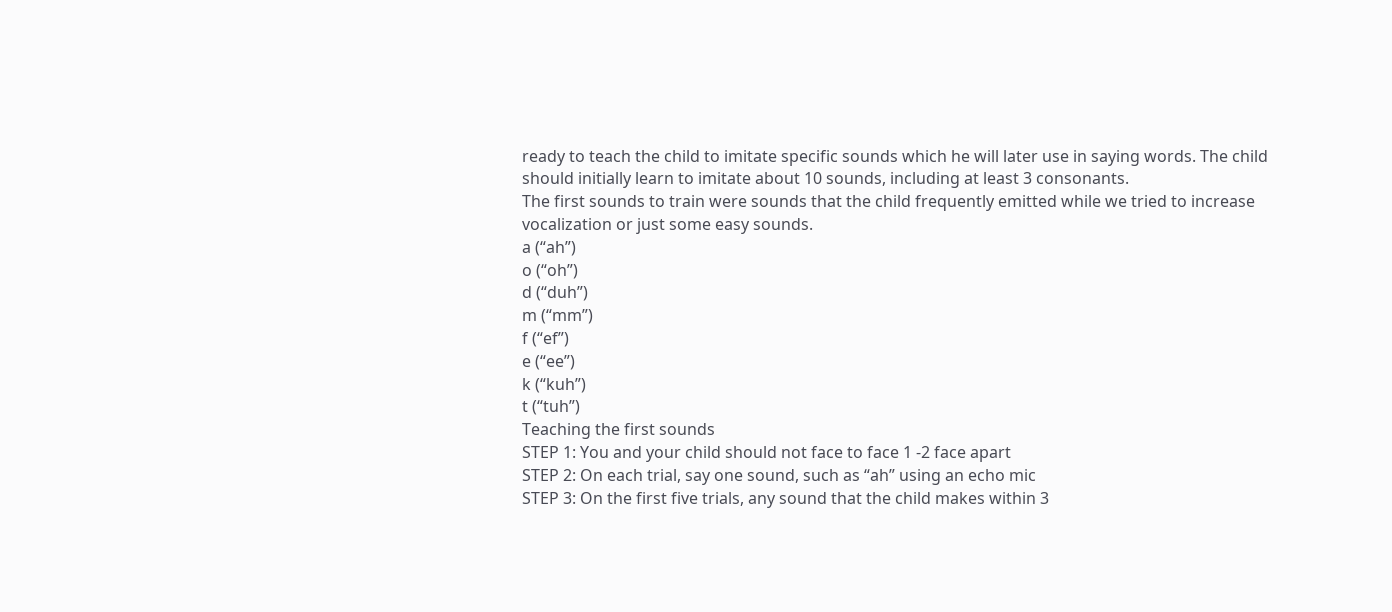ready to teach the child to imitate specific sounds which he will later use in saying words. The child should initially learn to imitate about 10 sounds, including at least 3 consonants.
The first sounds to train were sounds that the child frequently emitted while we tried to increase vocalization or just some easy sounds.
a (“ah”)
o (“oh”)
d (“duh”)
m (“mm”)
f (“ef”)
e (“ee”)
k (“kuh”)
t (“tuh”)
Teaching the first sounds
STEP 1: You and your child should not face to face 1 -2 face apart
STEP 2: On each trial, say one sound, such as “ah” using an echo mic
STEP 3: On the first five trials, any sound that the child makes within 3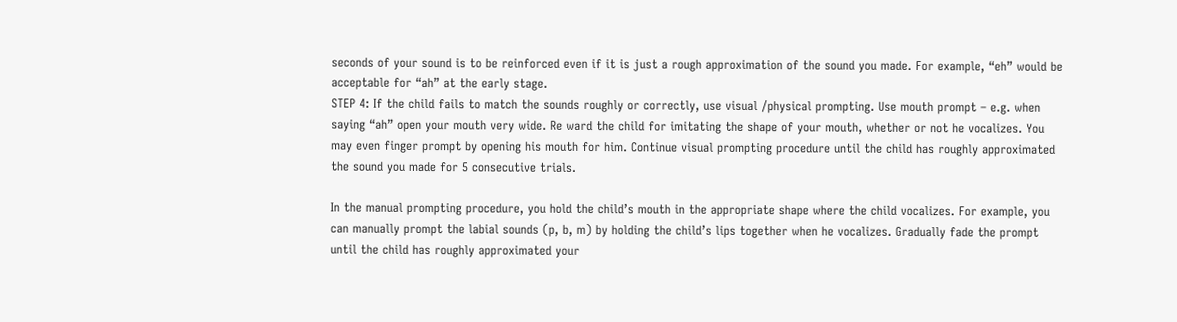seconds of your sound is to be reinforced even if it is just a rough approximation of the sound you made. For example, “eh” would be acceptable for “ah” at the early stage.
STEP 4: If the child fails to match the sounds roughly or correctly, use visual /physical prompting. Use mouth prompt – e.g. when saying “ah” open your mouth very wide. Re ward the child for imitating the shape of your mouth, whether or not he vocalizes. You may even finger prompt by opening his mouth for him. Continue visual prompting procedure until the child has roughly approximated the sound you made for 5 consecutive trials.

In the manual prompting procedure, you hold the child’s mouth in the appropriate shape where the child vocalizes. For example, you can manually prompt the labial sounds (p, b, m) by holding the child’s lips together when he vocalizes. Gradually fade the prompt until the child has roughly approximated your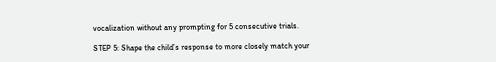vocalization without any prompting for 5 consecutive trials.

STEP 5: Shape the child’s response to more closely match your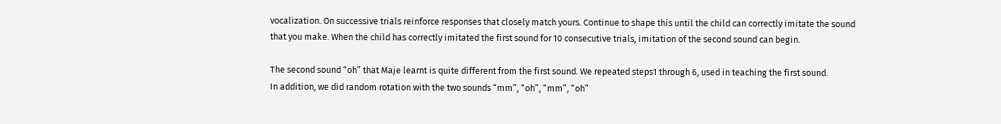vocalization. On successive trials reinforce responses that closely match yours. Continue to shape this until the child can correctly imitate the sound that you make. When the child has correctly imitated the first sound for 10 consecutive trials, imitation of the second sound can begin.

The second sound “oh” that Maje learnt is quite different from the first sound. We repeated steps1 through 6, used in teaching the first sound.
In addition, we did random rotation with the two sounds “mm”, “oh”, “mm”, “oh”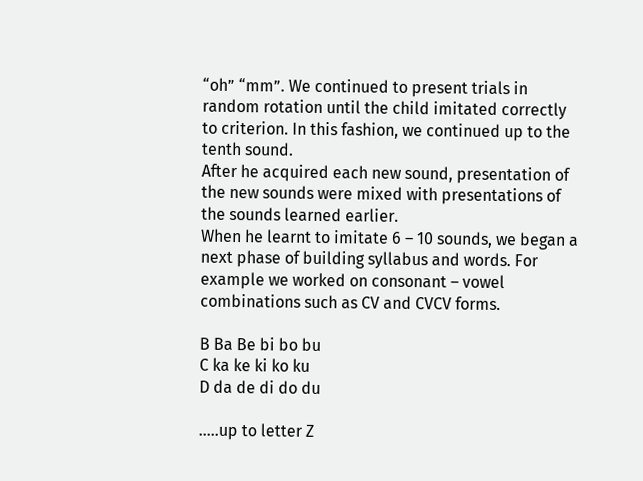“oh” “mm”. We continued to present trials in random rotation until the child imitated correctly to criterion. In this fashion, we continued up to the tenth sound.
After he acquired each new sound, presentation of the new sounds were mixed with presentations of the sounds learned earlier.
When he learnt to imitate 6 – 10 sounds, we began a next phase of building syllabus and words. For example we worked on consonant – vowel combinations such as CV and CVCV forms.

B Ba Be bi bo bu
C ka ke ki ko ku
D da de di do du

…..up to letter Z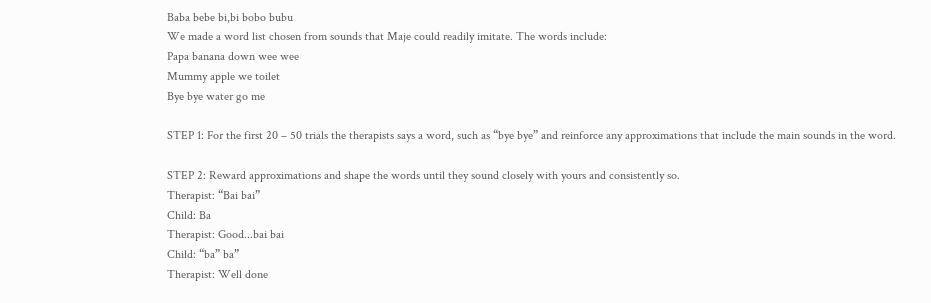Baba bebe bi,bi bobo bubu
We made a word list chosen from sounds that Maje could readily imitate. The words include:
Papa banana down wee wee
Mummy apple we toilet
Bye bye water go me

STEP 1: For the first 20 – 50 trials the therapists says a word, such as “bye bye” and reinforce any approximations that include the main sounds in the word.

STEP 2: Reward approximations and shape the words until they sound closely with yours and consistently so.
Therapist: “Bai bai”
Child: Ba
Therapist: Good...bai bai
Child: “ba” ba”
Therapist: Well done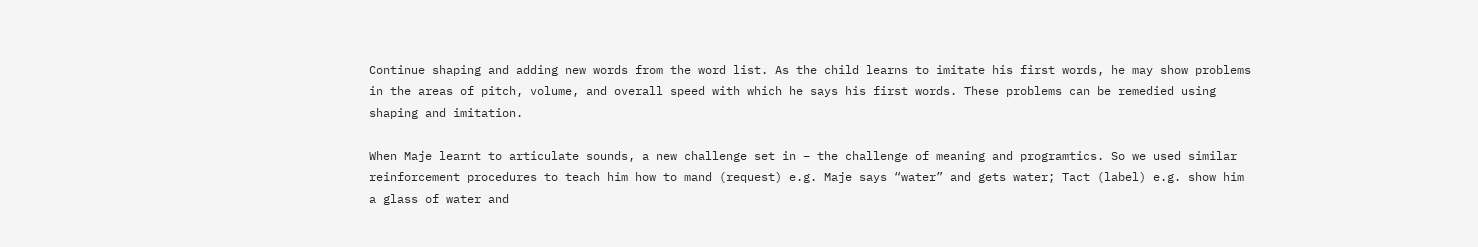Continue shaping and adding new words from the word list. As the child learns to imitate his first words, he may show problems in the areas of pitch, volume, and overall speed with which he says his first words. These problems can be remedied using shaping and imitation.

When Maje learnt to articulate sounds, a new challenge set in – the challenge of meaning and programtics. So we used similar reinforcement procedures to teach him how to mand (request) e.g. Maje says “water” and gets water; Tact (label) e.g. show him a glass of water and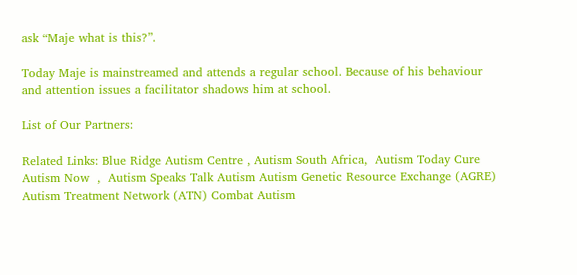ask “Maje what is this?”.

Today Maje is mainstreamed and attends a regular school. Because of his behaviour and attention issues a facilitator shadows him at school.

List of Our Partners:

Related Links: Blue Ridge Autism Centre , Autism South Africa,  Autism Today Cure Autism Now  ,  Autism Speaks Talk Autism Autism Genetic Resource Exchange (AGRE) Autism Treatment Network (ATN) Combat Autism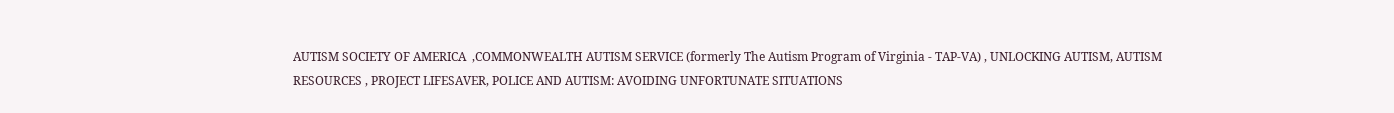AUTISM SOCIETY OF AMERICA  ,COMMONWEALTH AUTISM SERVICE (formerly The Autism Program of Virginia - TAP-VA) , UNLOCKING AUTISM, AUTISM RESOURCES , PROJECT LIFESAVER, POLICE AND AUTISM: AVOIDING UNFORTUNATE SITUATIONS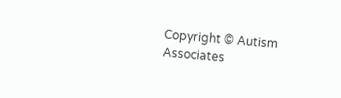Copyright © Autism Associates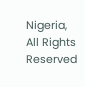Nigeria, All Rights Reserved